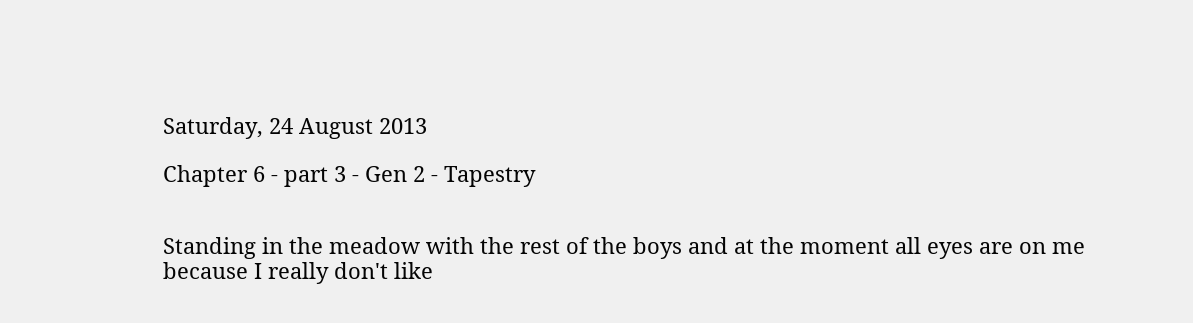Saturday, 24 August 2013

Chapter 6 - part 3 - Gen 2 - Tapestry


Standing in the meadow with the rest of the boys and at the moment all eyes are on me because I really don't like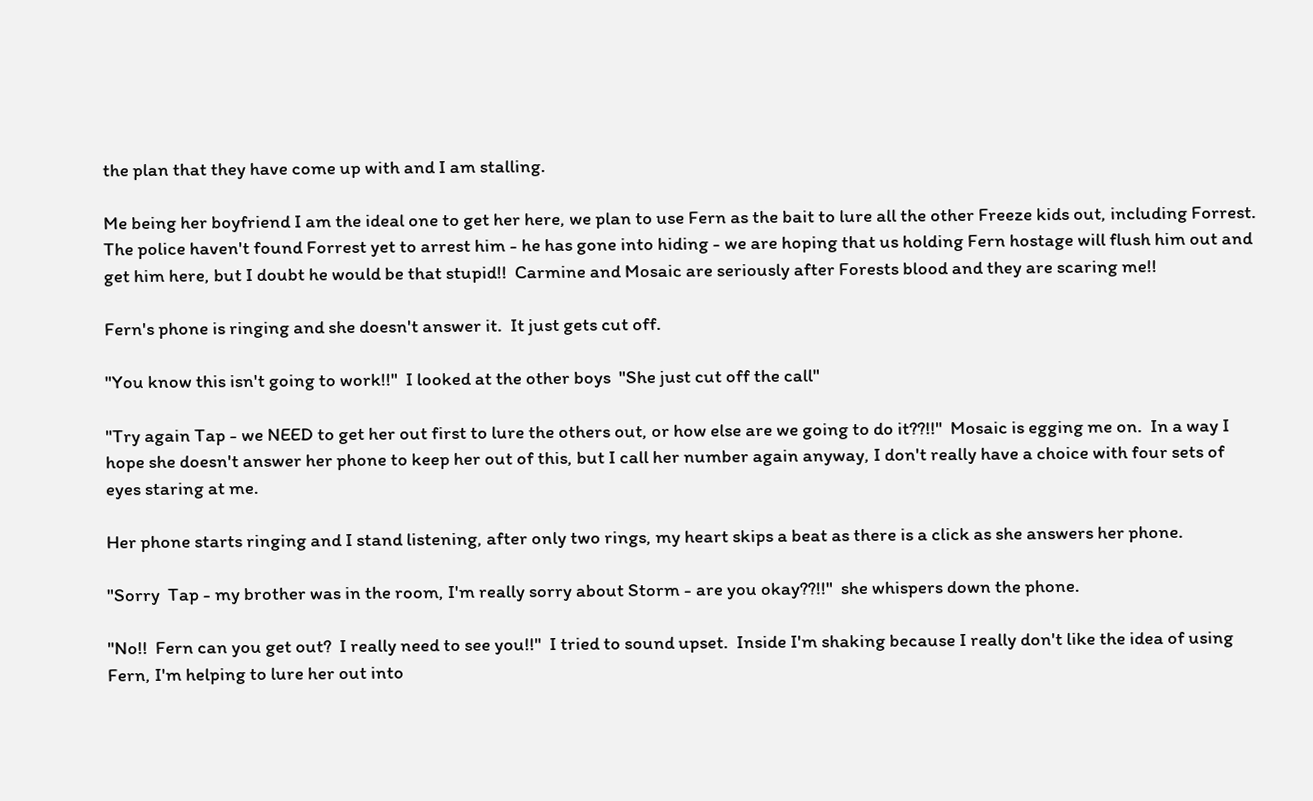the plan that they have come up with and I am stalling.

Me being her boyfriend I am the ideal one to get her here, we plan to use Fern as the bait to lure all the other Freeze kids out, including Forrest.  The police haven't found Forrest yet to arrest him - he has gone into hiding - we are hoping that us holding Fern hostage will flush him out and get him here, but I doubt he would be that stupid!!  Carmine and Mosaic are seriously after Forests blood and they are scaring me!!

Fern's phone is ringing and she doesn't answer it.  It just gets cut off.

"You know this isn't going to work!!"  I looked at the other boys  "She just cut off the call"

"Try again Tap - we NEED to get her out first to lure the others out, or how else are we going to do it??!!"  Mosaic is egging me on.  In a way I hope she doesn't answer her phone to keep her out of this, but I call her number again anyway, I don't really have a choice with four sets of eyes staring at me.

Her phone starts ringing and I stand listening, after only two rings, my heart skips a beat as there is a click as she answers her phone.

"Sorry  Tap - my brother was in the room, I'm really sorry about Storm - are you okay??!!"  she whispers down the phone.

"No!!  Fern can you get out?  I really need to see you!!"  I tried to sound upset.  Inside I'm shaking because I really don't like the idea of using Fern, I'm helping to lure her out into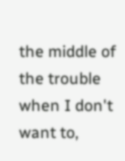the middle of the trouble when I don't want to,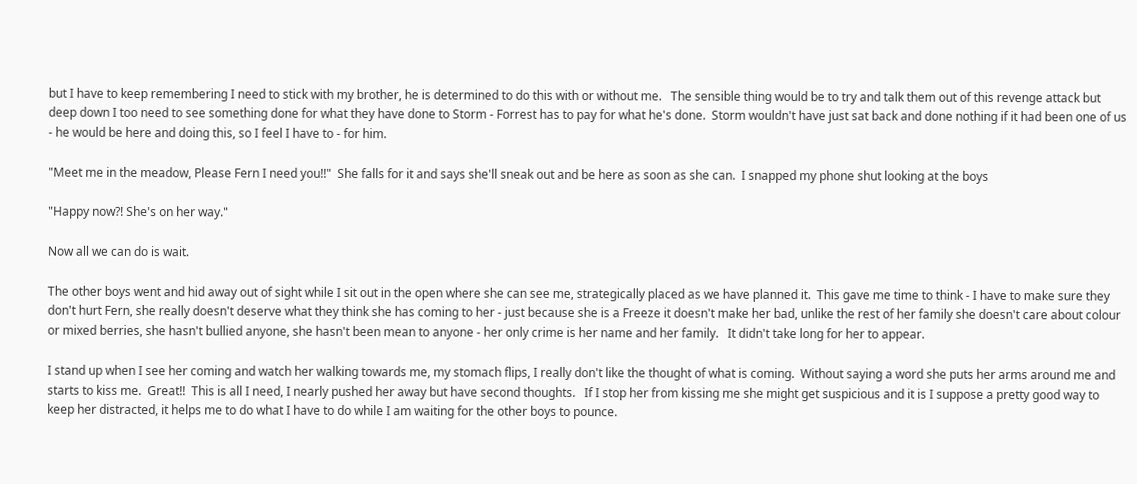but I have to keep remembering I need to stick with my brother, he is determined to do this with or without me.   The sensible thing would be to try and talk them out of this revenge attack but deep down I too need to see something done for what they have done to Storm - Forrest has to pay for what he's done.  Storm wouldn't have just sat back and done nothing if it had been one of us - he would be here and doing this, so I feel I have to - for him.

"Meet me in the meadow, Please Fern I need you!!"  She falls for it and says she'll sneak out and be here as soon as she can.  I snapped my phone shut looking at the boys

"Happy now?! She's on her way."

Now all we can do is wait.

The other boys went and hid away out of sight while I sit out in the open where she can see me, strategically placed as we have planned it.  This gave me time to think - I have to make sure they don't hurt Fern, she really doesn't deserve what they think she has coming to her - just because she is a Freeze it doesn't make her bad, unlike the rest of her family she doesn't care about colour or mixed berries, she hasn't bullied anyone, she hasn't been mean to anyone - her only crime is her name and her family.   It didn't take long for her to appear.

I stand up when I see her coming and watch her walking towards me, my stomach flips, I really don't like the thought of what is coming.  Without saying a word she puts her arms around me and starts to kiss me.  Great!!  This is all I need, I nearly pushed her away but have second thoughts.   If I stop her from kissing me she might get suspicious and it is I suppose a pretty good way to keep her distracted, it helps me to do what I have to do while I am waiting for the other boys to pounce.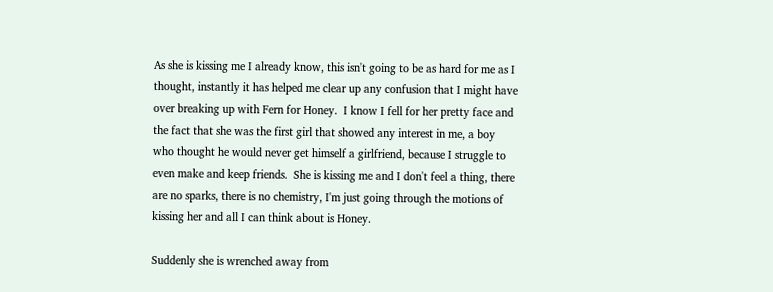As she is kissing me I already know, this isn't going to be as hard for me as I thought, instantly it has helped me clear up any confusion that I might have over breaking up with Fern for Honey.  I know I fell for her pretty face and the fact that she was the first girl that showed any interest in me, a boy who thought he would never get himself a girlfriend, because I struggle to even make and keep friends.  She is kissing me and I don't feel a thing, there are no sparks, there is no chemistry, I'm just going through the motions of kissing her and all I can think about is Honey.

Suddenly she is wrenched away from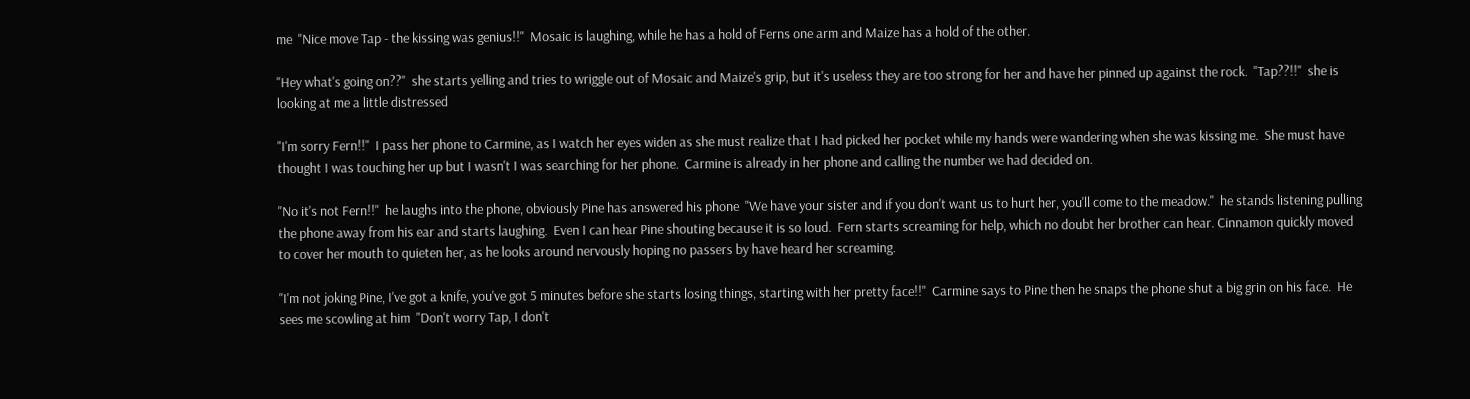me  "Nice move Tap - the kissing was genius!!"  Mosaic is laughing, while he has a hold of Ferns one arm and Maize has a hold of the other.

"Hey what's going on??"  she starts yelling and tries to wriggle out of Mosaic and Maize's grip, but it's useless they are too strong for her and have her pinned up against the rock.  "Tap??!!"  she is looking at me a little distressed

"I'm sorry Fern!!"  I pass her phone to Carmine, as I watch her eyes widen as she must realize that I had picked her pocket while my hands were wandering when she was kissing me.  She must have thought I was touching her up but I wasn't I was searching for her phone.  Carmine is already in her phone and calling the number we had decided on.

"No it's not Fern!!"  he laughs into the phone, obviously Pine has answered his phone  "We have your sister and if you don't want us to hurt her, you'll come to the meadow."  he stands listening pulling the phone away from his ear and starts laughing.  Even I can hear Pine shouting because it is so loud.  Fern starts screaming for help, which no doubt her brother can hear. Cinnamon quickly moved to cover her mouth to quieten her, as he looks around nervously hoping no passers by have heard her screaming.

"I'm not joking Pine, I've got a knife, you've got 5 minutes before she starts losing things, starting with her pretty face!!"  Carmine says to Pine then he snaps the phone shut a big grin on his face.  He sees me scowling at him  "Don't worry Tap, I don't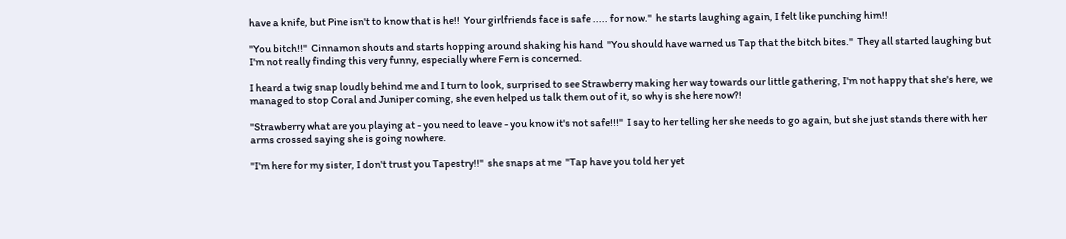have a knife, but Pine isn't to know that is he!!  Your girlfriends face is safe ..... for now."  he starts laughing again, I felt like punching him!!

"You bitch!!"  Cinnamon shouts and starts hopping around shaking his hand  "You should have warned us Tap that the bitch bites."  They all started laughing but I'm not really finding this very funny, especially where Fern is concerned.

I heard a twig snap loudly behind me and I turn to look, surprised to see Strawberry making her way towards our little gathering, I'm not happy that she's here, we managed to stop Coral and Juniper coming, she even helped us talk them out of it, so why is she here now?!

"Strawberry what are you playing at - you need to leave - you know it's not safe!!!"  I say to her telling her she needs to go again, but she just stands there with her arms crossed saying she is going nowhere.

"I'm here for my sister, I don't trust you Tapestry!!"  she snaps at me  "Tap have you told her yet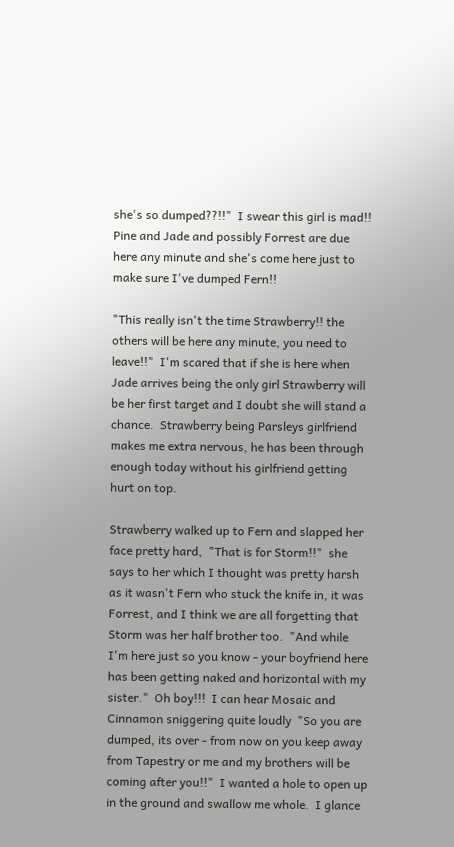she's so dumped??!!"  I swear this girl is mad!!  Pine and Jade and possibly Forrest are due here any minute and she's come here just to make sure I've dumped Fern!!

"This really isn't the time Strawberry!! the others will be here any minute, you need to leave!!"  I'm scared that if she is here when Jade arrives being the only girl Strawberry will be her first target and I doubt she will stand a chance.  Strawberry being Parsleys girlfriend makes me extra nervous, he has been through enough today without his girlfriend getting hurt on top.

Strawberry walked up to Fern and slapped her face pretty hard,  "That is for Storm!!"  she says to her which I thought was pretty harsh as it wasn't Fern who stuck the knife in, it was Forrest, and I think we are all forgetting that Storm was her half brother too.  "And while I'm here just so you know - your boyfriend here has been getting naked and horizontal with my sister."  Oh boy!!!  I can hear Mosaic and Cinnamon sniggering quite loudly  "So you are dumped, its over - from now on you keep away from Tapestry or me and my brothers will be coming after you!!"  I wanted a hole to open up in the ground and swallow me whole.  I glance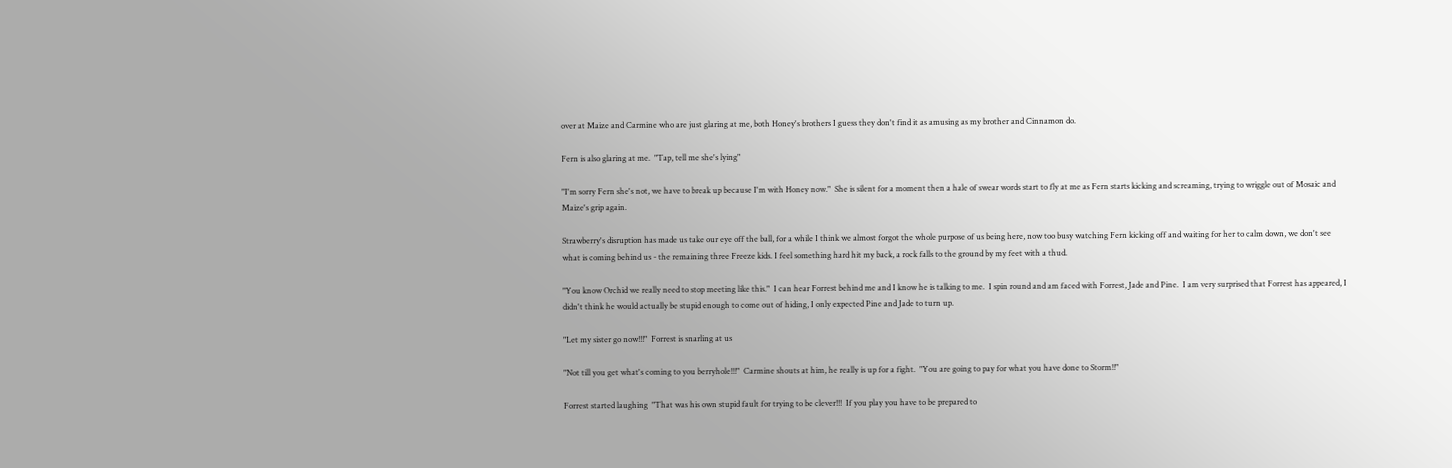over at Maize and Carmine who are just glaring at me, both Honey's brothers I guess they don't find it as amusing as my brother and Cinnamon do.

Fern is also glaring at me.  "Tap, tell me she's lying"

"I'm sorry Fern she's not, we have to break up because I'm with Honey now."  She is silent for a moment then a hale of swear words start to fly at me as Fern starts kicking and screaming, trying to wriggle out of Mosaic and Maize's grip again.

Strawberry's disruption has made us take our eye off the ball, for a while I think we almost forgot the whole purpose of us being here, now too busy watching Fern kicking off and waiting for her to calm down, we don't see what is coming behind us - the remaining three Freeze kids. I feel something hard hit my back, a rock falls to the ground by my feet with a thud.

"You know Orchid we really need to stop meeting like this."  I can hear Forrest behind me and I know he is talking to me.  I spin round and am faced with Forrest, Jade and Pine.  I am very surprised that Forrest has appeared, I didn't think he would actually be stupid enough to come out of hiding, I only expected Pine and Jade to turn up.

"Let my sister go now!!!"  Forrest is snarling at us

"Not till you get what's coming to you berryhole!!!"  Carmine shouts at him, he really is up for a fight.  "You are going to pay for what you have done to Storm!!"

Forrest started laughing  "That was his own stupid fault for trying to be clever!!!  If you play you have to be prepared to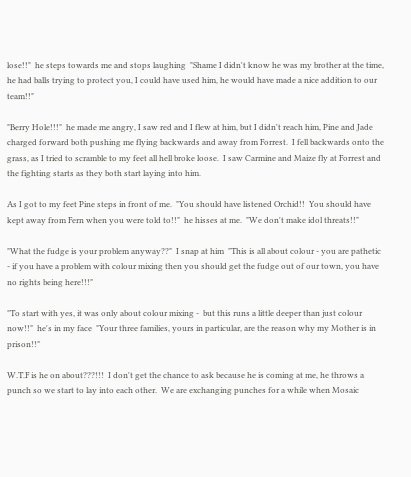lose!!"  he steps towards me and stops laughing  "Shame I didn't know he was my brother at the time, he had balls trying to protect you, I could have used him, he would have made a nice addition to our team!!"

"Berry Hole!!!"  he made me angry, I saw red and I flew at him, but I didn't reach him, Pine and Jade charged forward both pushing me flying backwards and away from Forrest.  I fell backwards onto the grass, as I tried to scramble to my feet all hell broke loose.  I saw Carmine and Maize fly at Forrest and the fighting starts as they both start laying into him.

As I got to my feet Pine steps in front of me.  "You should have listened Orchid!!  You should have kept away from Fern when you were told to!!"  he hisses at me.  "We don't make idol threats!!"

"What the fudge is your problem anyway??"  I snap at him  "This is all about colour - you are pathetic - if you have a problem with colour mixing then you should get the fudge out of our town, you have no rights being here!!!"

"To start with yes, it was only about colour mixing -  but this runs a little deeper than just colour now!!"  he's in my face  "Your three families, yours in particular, are the reason why my Mother is in prison!!"

W.T.F is he on about???!!!  I don't get the chance to ask because he is coming at me, he throws a punch so we start to lay into each other.  We are exchanging punches for a while when Mosaic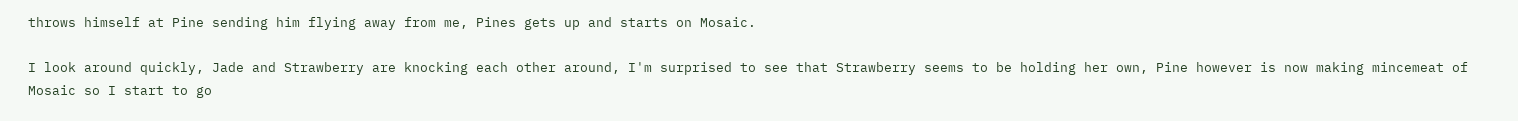throws himself at Pine sending him flying away from me, Pines gets up and starts on Mosaic.

I look around quickly, Jade and Strawberry are knocking each other around, I'm surprised to see that Strawberry seems to be holding her own, Pine however is now making mincemeat of Mosaic so I start to go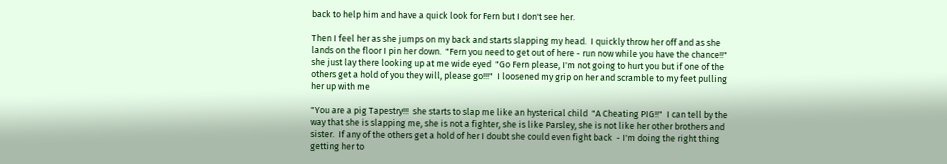back to help him and have a quick look for Fern but I don't see her.

Then I feel her as she jumps on my back and starts slapping my head.  I quickly throw her off and as she lands on the floor I pin her down.  "Fern you need to get out of here - run now while you have the chance!!"  she just lay there looking up at me wide eyed  "Go Fern please, I'm not going to hurt you but if one of the others get a hold of you they will, please go!!!"  I loosened my grip on her and scramble to my feet pulling her up with me

"You are a pig Tapestry!!!  she starts to slap me like an hysterical child  "A Cheating PIG!!"  I can tell by the way that she is slapping me, she is not a fighter, she is like Parsley, she is not like her other brothers and sister.  If any of the others get a hold of her I doubt she could even fight back  - I'm doing the right thing getting her to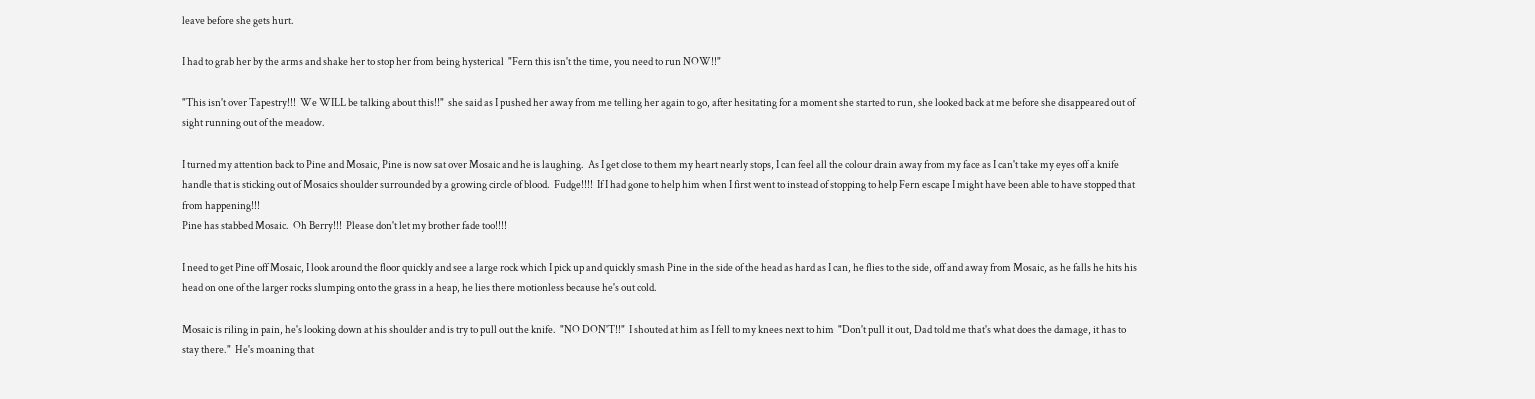leave before she gets hurt.

I had to grab her by the arms and shake her to stop her from being hysterical  "Fern this isn't the time, you need to run NOW!!"

"This isn't over Tapestry!!!  We WILL be talking about this!!"  she said as I pushed her away from me telling her again to go, after hesitating for a moment she started to run, she looked back at me before she disappeared out of sight running out of the meadow.

I turned my attention back to Pine and Mosaic, Pine is now sat over Mosaic and he is laughing.  As I get close to them my heart nearly stops, I can feel all the colour drain away from my face as I can't take my eyes off a knife handle that is sticking out of Mosaics shoulder surrounded by a growing circle of blood.  Fudge!!!!  If I had gone to help him when I first went to instead of stopping to help Fern escape I might have been able to have stopped that from happening!!!
Pine has stabbed Mosaic.  Oh Berry!!!  Please don't let my brother fade too!!!!

I need to get Pine off Mosaic, I look around the floor quickly and see a large rock which I pick up and quickly smash Pine in the side of the head as hard as I can, he flies to the side, off and away from Mosaic, as he falls he hits his head on one of the larger rocks slumping onto the grass in a heap, he lies there motionless because he's out cold.

Mosaic is riling in pain, he's looking down at his shoulder and is try to pull out the knife.  "NO DON'T!!"  I shouted at him as I fell to my knees next to him  "Don't pull it out, Dad told me that's what does the damage, it has to stay there."  He's moaning that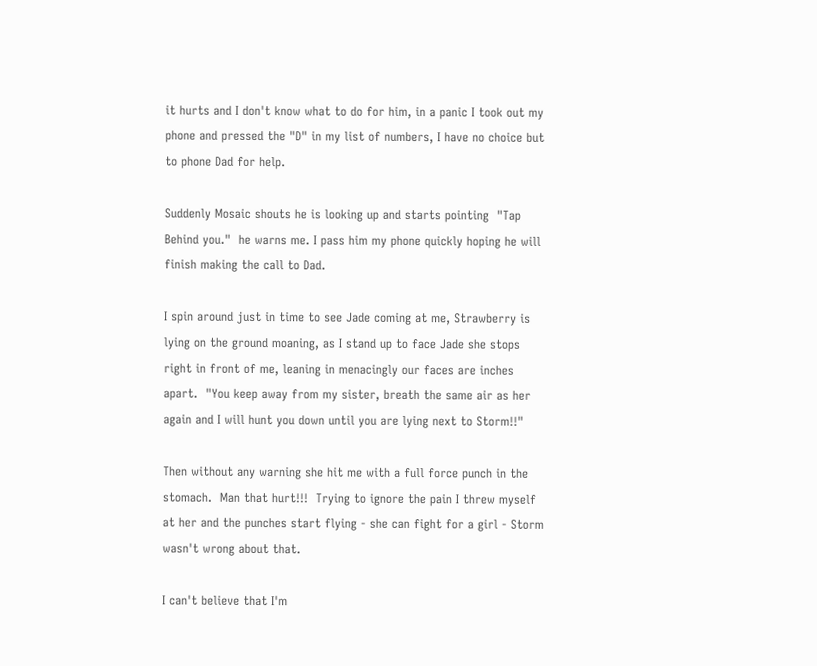it hurts and I don't know what to do for him, in a panic I took out my phone and pressed the "D" in my list of numbers, I have no choice but to phone Dad for help.

Suddenly Mosaic shouts he is looking up and starts pointing  "Tap Behind you."  he warns me. I pass him my phone quickly hoping he will finish making the call to Dad.

I spin around just in time to see Jade coming at me, Strawberry is lying on the ground moaning, as I stand up to face Jade she stops right in front of me, leaning in menacingly our faces are inches apart.  "You keep away from my sister, breath the same air as her again and I will hunt you down until you are lying next to Storm!!"

Then without any warning she hit me with a full force punch in the stomach.  Man that hurt!!!  Trying to ignore the pain I threw myself at her and the punches start flying - she can fight for a girl - Storm wasn't wrong about that.

I can't believe that I'm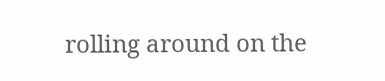rolling around on the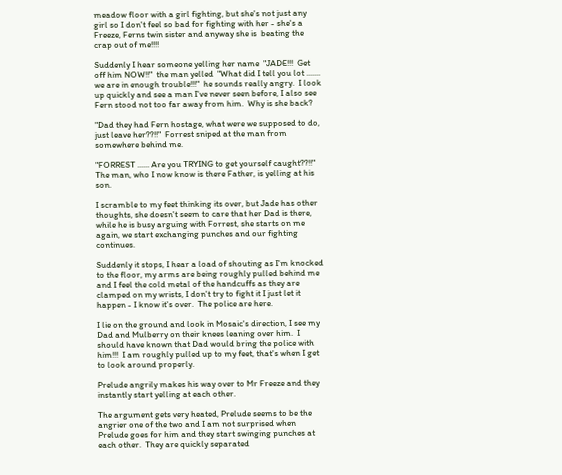meadow floor with a girl fighting, but she's not just any girl so I don't feel so bad for fighting with her - she's a Freeze, Ferns twin sister and anyway she is  beating the crap out of me!!!!

Suddenly I hear someone yelling her name  "JADE!!!  Get off him NOW!!"  the man yelled  "What did I tell you lot ....... we are in enough trouble!!!"  he sounds really angry.  I look up quickly and see a man I've never seen before, I also see Fern stood not too far away from him.  Why is she back?

"Dad they had Fern hostage, what were we supposed to do, just leave her??!!"  Forrest sniped at the man from somewhere behind me.

"FORREST ...... Are you TRYING to get yourself caught??!!"   The man, who I now know is there Father, is yelling at his son.

I scramble to my feet thinking its over, but Jade has other thoughts, she doesn't seem to care that her Dad is there, while he is busy arguing with Forrest, she starts on me again, we start exchanging punches and our fighting continues.

Suddenly it stops, I hear a load of shouting as I'm knocked to the floor, my arms are being roughly pulled behind me and I feel the cold metal of the handcuffs as they are clamped on my wrists, I don't try to fight it I just let it happen - I know it's over.  The police are here.

I lie on the ground and look in Mosaic's direction, I see my Dad and Mulberry on their knees leaning over him.  I should have known that Dad would bring the police with him!!!  I am roughly pulled up to my feet, that's when I get to look around properly.

Prelude angrily makes his way over to Mr Freeze and they instantly start yelling at each other.

The argument gets very heated, Prelude seems to be the angrier one of the two and I am not surprised when Prelude goes for him and they start swinging punches at each other.  They are quickly separated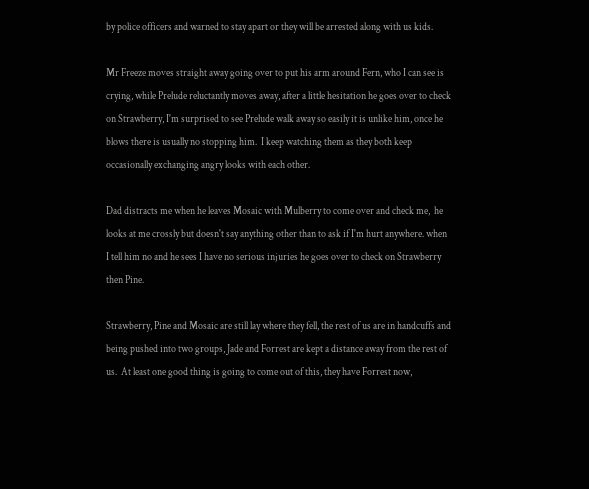by police officers and warned to stay apart or they will be arrested along with us kids.

Mr Freeze moves straight away going over to put his arm around Fern, who I can see is crying, while Prelude reluctantly moves away, after a little hesitation he goes over to check on Strawberry, I'm surprised to see Prelude walk away so easily it is unlike him, once he blows there is usually no stopping him.  I keep watching them as they both keep occasionally exchanging angry looks with each other.

Dad distracts me when he leaves Mosaic with Mulberry to come over and check me,  he looks at me crossly but doesn't say anything other than to ask if I'm hurt anywhere. when I tell him no and he sees I have no serious injuries he goes over to check on Strawberry then Pine.

Strawberry, Pine and Mosaic are still lay where they fell, the rest of us are in handcuffs and being pushed into two groups, Jade and Forrest are kept a distance away from the rest of us.  At least one good thing is going to come out of this, they have Forrest now,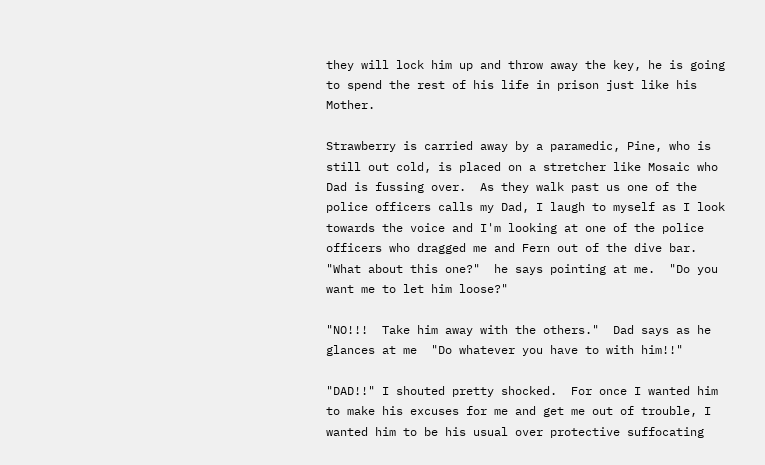they will lock him up and throw away the key, he is going to spend the rest of his life in prison just like his Mother.

Strawberry is carried away by a paramedic, Pine, who is still out cold, is placed on a stretcher like Mosaic who Dad is fussing over.  As they walk past us one of the police officers calls my Dad, I laugh to myself as I look towards the voice and I'm looking at one of the police officers who dragged me and Fern out of the dive bar.  "What about this one?"  he says pointing at me.  "Do you want me to let him loose?"

"NO!!!  Take him away with the others."  Dad says as he glances at me  "Do whatever you have to with him!!"

"DAD!!" I shouted pretty shocked.  For once I wanted him to make his excuses for me and get me out of trouble, I wanted him to be his usual over protective suffocating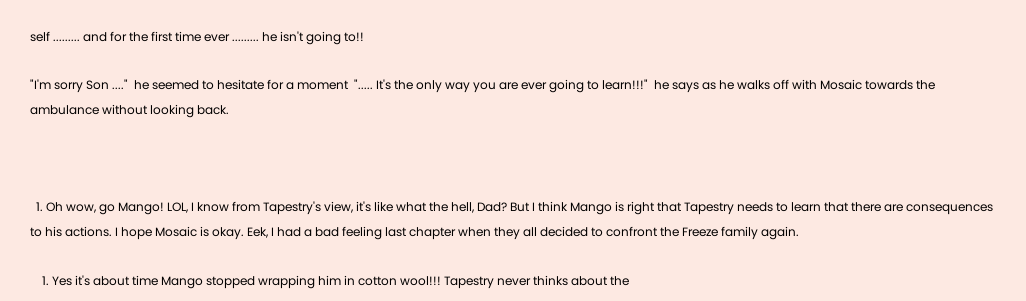self ......... and for the first time ever ......... he isn't going to!!

"I'm sorry Son ...."  he seemed to hesitate for a moment  "..... It's the only way you are ever going to learn!!!"  he says as he walks off with Mosaic towards the ambulance without looking back.



  1. Oh wow, go Mango! LOL, I know from Tapestry's view, it's like what the hell, Dad? But I think Mango is right that Tapestry needs to learn that there are consequences to his actions. I hope Mosaic is okay. Eek, I had a bad feeling last chapter when they all decided to confront the Freeze family again.

    1. Yes it's about time Mango stopped wrapping him in cotton wool!!! Tapestry never thinks about the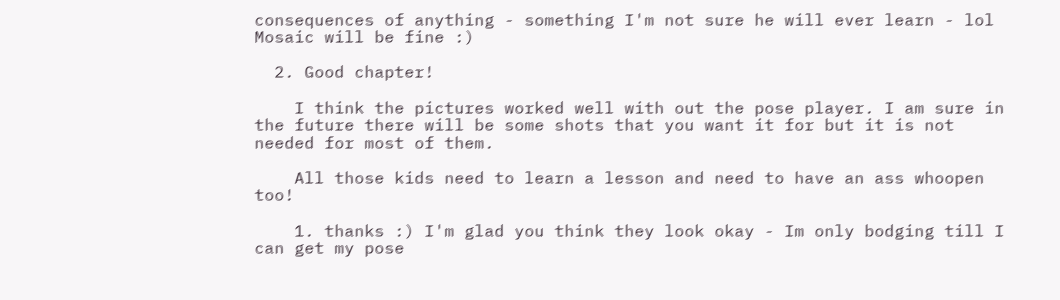consequences of anything - something I'm not sure he will ever learn - lol Mosaic will be fine :)

  2. Good chapter!

    I think the pictures worked well with out the pose player. I am sure in the future there will be some shots that you want it for but it is not needed for most of them.

    All those kids need to learn a lesson and need to have an ass whoopen too!

    1. thanks :) I'm glad you think they look okay - Im only bodging till I can get my pose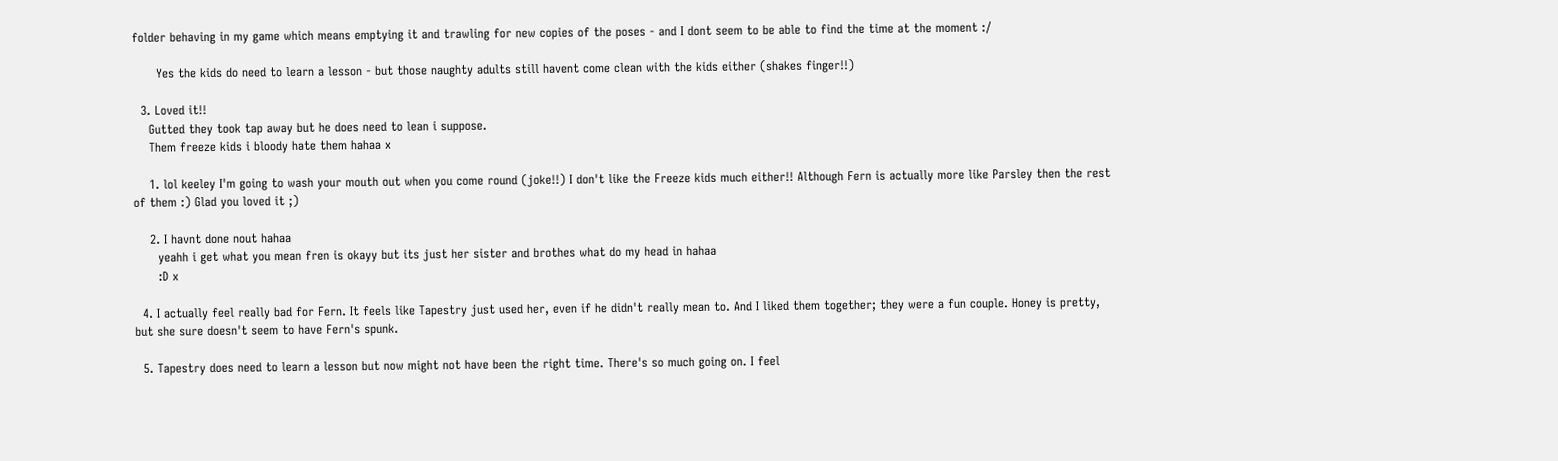folder behaving in my game which means emptying it and trawling for new copies of the poses - and I dont seem to be able to find the time at the moment :/

      Yes the kids do need to learn a lesson - but those naughty adults still havent come clean with the kids either (shakes finger!!)

  3. Loved it!!
    Gutted they took tap away but he does need to lean i suppose.
    Them freeze kids i bloody hate them hahaa x

    1. lol keeley I'm going to wash your mouth out when you come round (joke!!) I don't like the Freeze kids much either!! Although Fern is actually more like Parsley then the rest of them :) Glad you loved it ;)

    2. I havnt done nout hahaa
      yeahh i get what you mean fren is okayy but its just her sister and brothes what do my head in hahaa
      :D x

  4. I actually feel really bad for Fern. It feels like Tapestry just used her, even if he didn't really mean to. And I liked them together; they were a fun couple. Honey is pretty, but she sure doesn't seem to have Fern's spunk.

  5. Tapestry does need to learn a lesson but now might not have been the right time. There's so much going on. I feel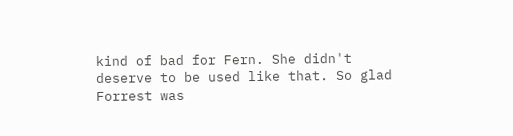kind of bad for Fern. She didn't deserve to be used like that. So glad Forrest was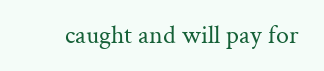caught and will pay for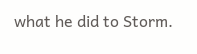what he did to Storm.